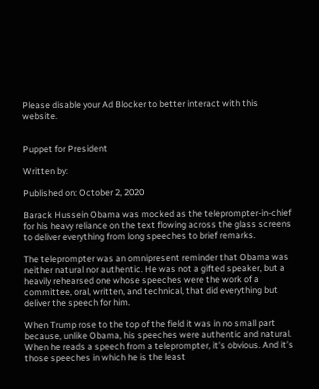Please disable your Ad Blocker to better interact with this website.


Puppet for President

Written by:

Published on: October 2, 2020

Barack Hussein Obama was mocked as the teleprompter-in-chief for his heavy reliance on the text flowing across the glass screens to deliver everything from long speeches to brief remarks.

The teleprompter was an omnipresent reminder that Obama was neither natural nor authentic. He was not a gifted speaker, but a heavily rehearsed one whose speeches were the work of a committee, oral, written, and technical, that did everything but deliver the speech for him.

When Trump rose to the top of the field it was in no small part because, unlike Obama, his speeches were authentic and natural. When he reads a speech from a teleprompter, it’s obvious. And it’s those speeches in which he is the least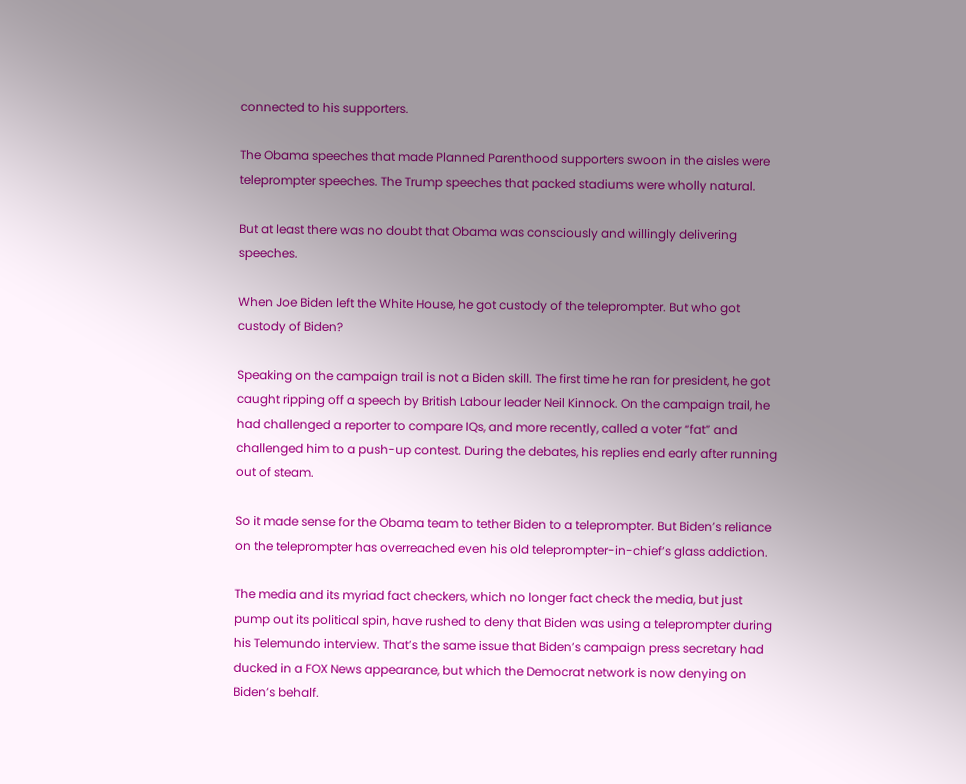connected to his supporters.

The Obama speeches that made Planned Parenthood supporters swoon in the aisles were teleprompter speeches. The Trump speeches that packed stadiums were wholly natural.

But at least there was no doubt that Obama was consciously and willingly delivering speeches.

When Joe Biden left the White House, he got custody of the teleprompter. But who got custody of Biden?

Speaking on the campaign trail is not a Biden skill. The first time he ran for president, he got caught ripping off a speech by British Labour leader Neil Kinnock. On the campaign trail, he had challenged a reporter to compare IQs, and more recently, called a voter “fat” and challenged him to a push-up contest. During the debates, his replies end early after running out of steam.

So it made sense for the Obama team to tether Biden to a teleprompter. But Biden’s reliance on the teleprompter has overreached even his old teleprompter-in-chief’s glass addiction.

The media and its myriad fact checkers, which no longer fact check the media, but just pump out its political spin, have rushed to deny that Biden was using a teleprompter during his Telemundo interview. That’s the same issue that Biden’s campaign press secretary had ducked in a FOX News appearance, but which the Democrat network is now denying on Biden’s behalf.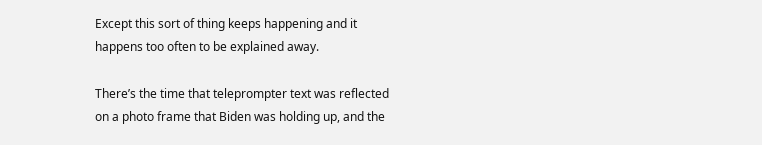Except this sort of thing keeps happening and it happens too often to be explained away.

There’s the time that teleprompter text was reflected on a photo frame that Biden was holding up, and the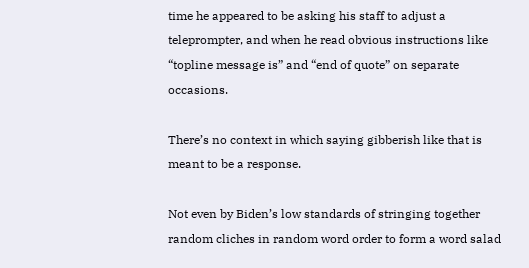time he appeared to be asking his staff to adjust a teleprompter, and when he read obvious instructions like “topline message is” and “end of quote” on separate occasions.

There’s no context in which saying gibberish like that is meant to be a response.

Not even by Biden’s low standards of stringing together random cliches in random word order to form a word salad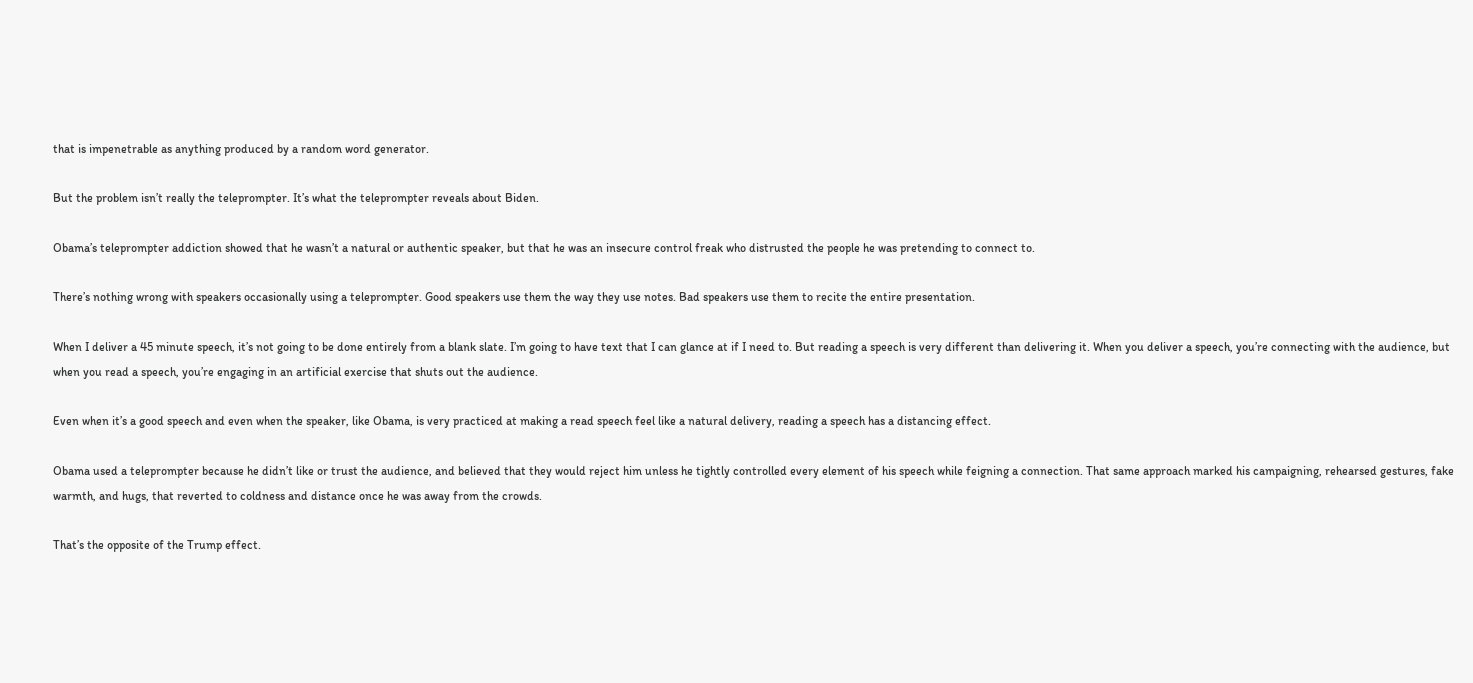that is impenetrable as anything produced by a random word generator.

But the problem isn’t really the teleprompter. It’s what the teleprompter reveals about Biden.

Obama’s teleprompter addiction showed that he wasn’t a natural or authentic speaker, but that he was an insecure control freak who distrusted the people he was pretending to connect to.

There’s nothing wrong with speakers occasionally using a teleprompter. Good speakers use them the way they use notes. Bad speakers use them to recite the entire presentation.

When I deliver a 45 minute speech, it’s not going to be done entirely from a blank slate. I’m going to have text that I can glance at if I need to. But reading a speech is very different than delivering it. When you deliver a speech, you’re connecting with the audience, but when you read a speech, you’re engaging in an artificial exercise that shuts out the audience.

Even when it’s a good speech and even when the speaker, like Obama, is very practiced at making a read speech feel like a natural delivery, reading a speech has a distancing effect.

Obama used a teleprompter because he didn’t like or trust the audience, and believed that they would reject him unless he tightly controlled every element of his speech while feigning a connection. That same approach marked his campaigning, rehearsed gestures, fake warmth, and hugs, that reverted to coldness and distance once he was away from the crowds.

That’s the opposite of the Trump effect.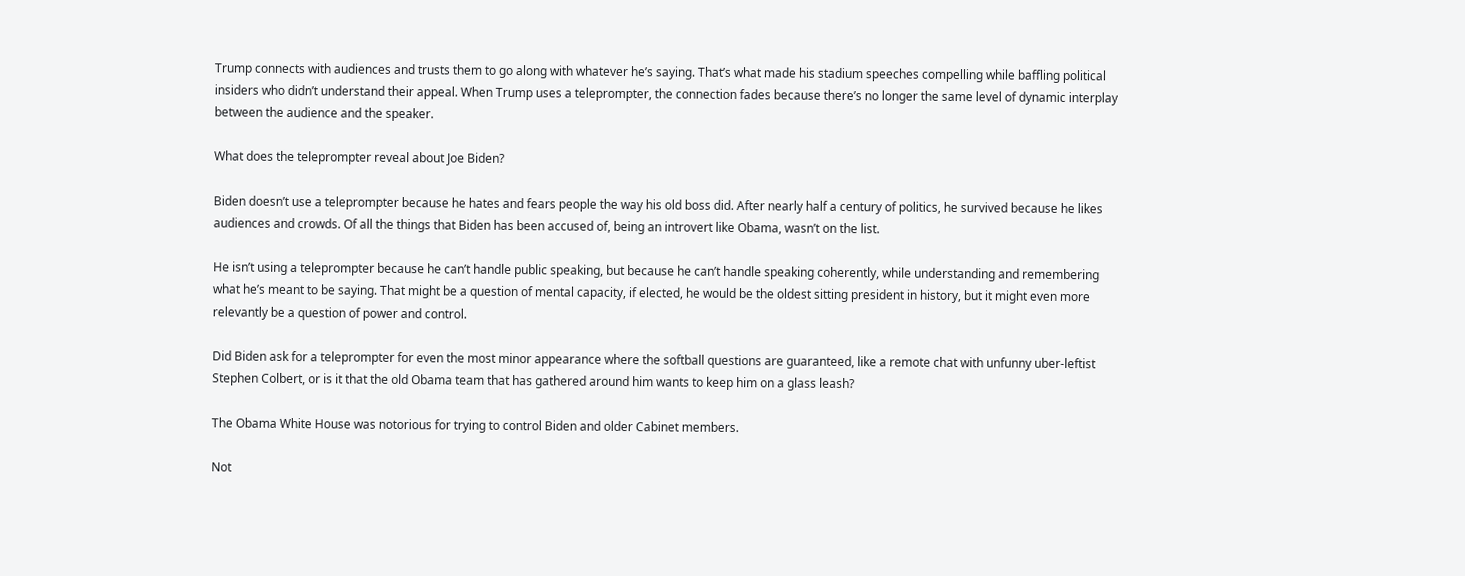Trump connects with audiences and trusts them to go along with whatever he’s saying. That’s what made his stadium speeches compelling while baffling political insiders who didn’t understand their appeal. When Trump uses a teleprompter, the connection fades because there’s no longer the same level of dynamic interplay between the audience and the speaker.

What does the teleprompter reveal about Joe Biden?

Biden doesn’t use a teleprompter because he hates and fears people the way his old boss did. After nearly half a century of politics, he survived because he likes audiences and crowds. Of all the things that Biden has been accused of, being an introvert like Obama, wasn’t on the list.

He isn’t using a teleprompter because he can’t handle public speaking, but because he can’t handle speaking coherently, while understanding and remembering what he’s meant to be saying. That might be a question of mental capacity, if elected, he would be the oldest sitting president in history, but it might even more relevantly be a question of power and control.

Did Biden ask for a teleprompter for even the most minor appearance where the softball questions are guaranteed, like a remote chat with unfunny uber-leftist Stephen Colbert, or is it that the old Obama team that has gathered around him wants to keep him on a glass leash?

The Obama White House was notorious for trying to control Biden and older Cabinet members.

Not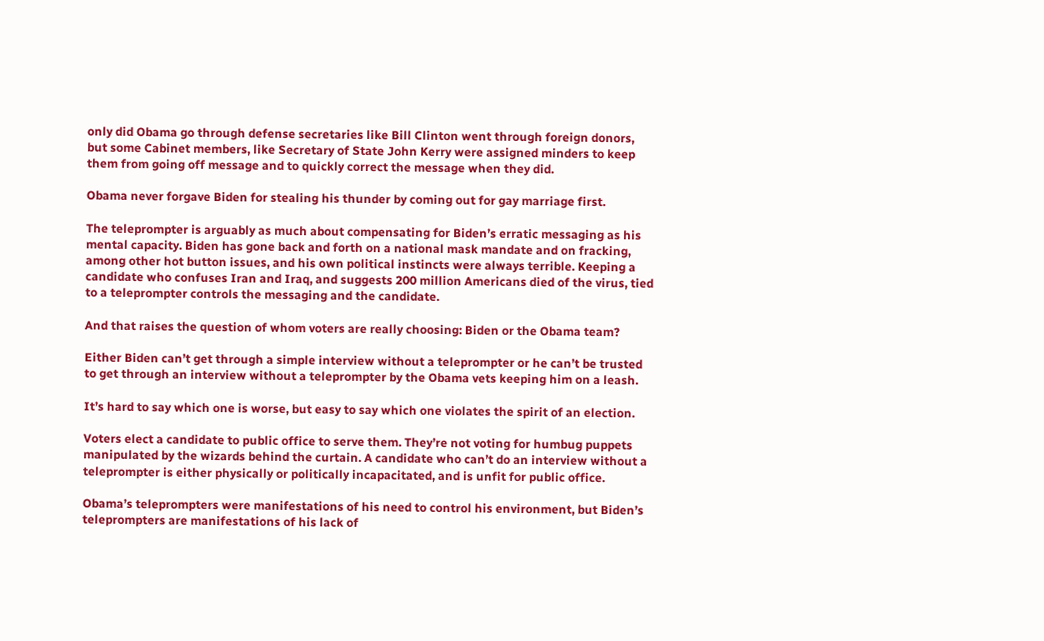only did Obama go through defense secretaries like Bill Clinton went through foreign donors, but some Cabinet members, like Secretary of State John Kerry were assigned minders to keep them from going off message and to quickly correct the message when they did.

Obama never forgave Biden for stealing his thunder by coming out for gay marriage first.

The teleprompter is arguably as much about compensating for Biden’s erratic messaging as his mental capacity. Biden has gone back and forth on a national mask mandate and on fracking, among other hot button issues, and his own political instincts were always terrible. Keeping a candidate who confuses Iran and Iraq, and suggests 200 million Americans died of the virus, tied to a teleprompter controls the messaging and the candidate.

And that raises the question of whom voters are really choosing: Biden or the Obama team?

Either Biden can’t get through a simple interview without a teleprompter or he can’t be trusted to get through an interview without a teleprompter by the Obama vets keeping him on a leash.

It’s hard to say which one is worse, but easy to say which one violates the spirit of an election.

Voters elect a candidate to public office to serve them. They’re not voting for humbug puppets manipulated by the wizards behind the curtain. A candidate who can’t do an interview without a teleprompter is either physically or politically incapacitated, and is unfit for public office.

Obama’s teleprompters were manifestations of his need to control his environment, but Biden’s teleprompters are manifestations of his lack of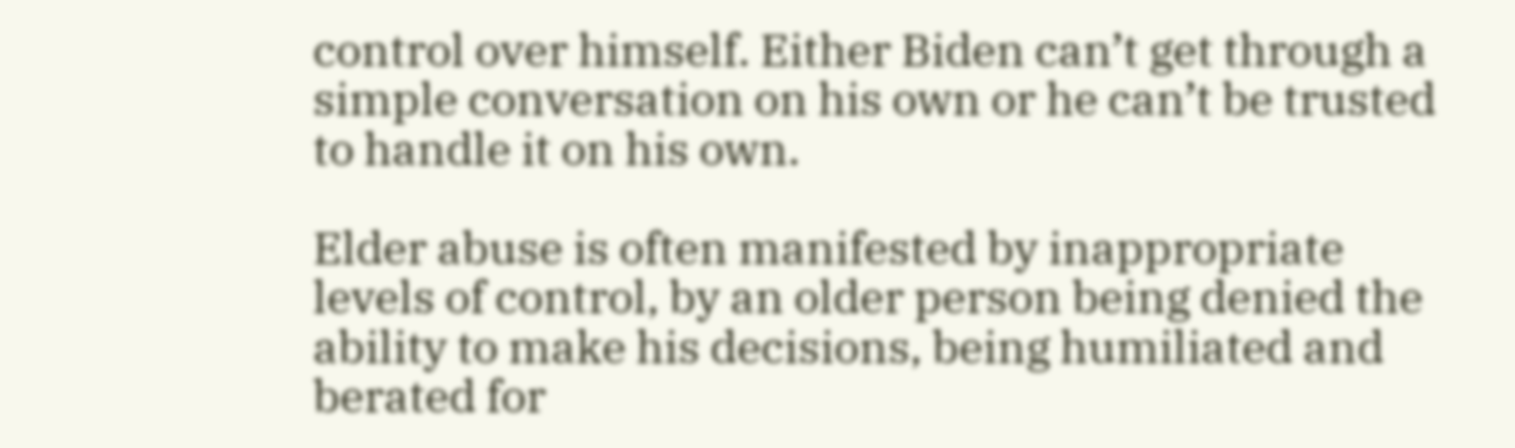control over himself. Either Biden can’t get through a simple conversation on his own or he can’t be trusted to handle it on his own.

Elder abuse is often manifested by inappropriate levels of control, by an older person being denied the ability to make his decisions, being humiliated and berated for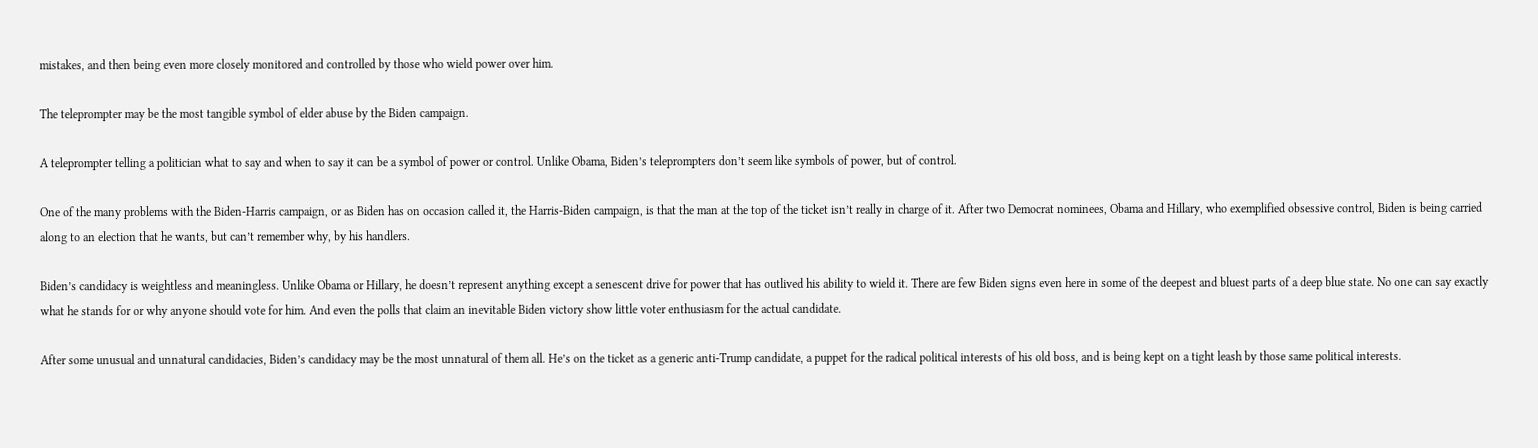mistakes, and then being even more closely monitored and controlled by those who wield power over him.

The teleprompter may be the most tangible symbol of elder abuse by the Biden campaign.

A teleprompter telling a politician what to say and when to say it can be a symbol of power or control. Unlike Obama, Biden’s teleprompters don’t seem like symbols of power, but of control.

One of the many problems with the Biden-Harris campaign, or as Biden has on occasion called it, the Harris-Biden campaign, is that the man at the top of the ticket isn’t really in charge of it. After two Democrat nominees, Obama and Hillary, who exemplified obsessive control, Biden is being carried along to an election that he wants, but can’t remember why, by his handlers.

Biden’s candidacy is weightless and meaningless. Unlike Obama or Hillary, he doesn’t represent anything except a senescent drive for power that has outlived his ability to wield it. There are few Biden signs even here in some of the deepest and bluest parts of a deep blue state. No one can say exactly what he stands for or why anyone should vote for him. And even the polls that claim an inevitable Biden victory show little voter enthusiasm for the actual candidate.

After some unusual and unnatural candidacies, Biden’s candidacy may be the most unnatural of them all. He’s on the ticket as a generic anti-Trump candidate, a puppet for the radical political interests of his old boss, and is being kept on a tight leash by those same political interests.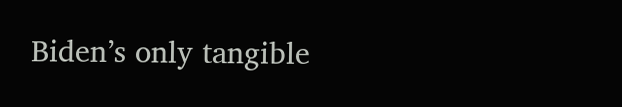Biden’s only tangible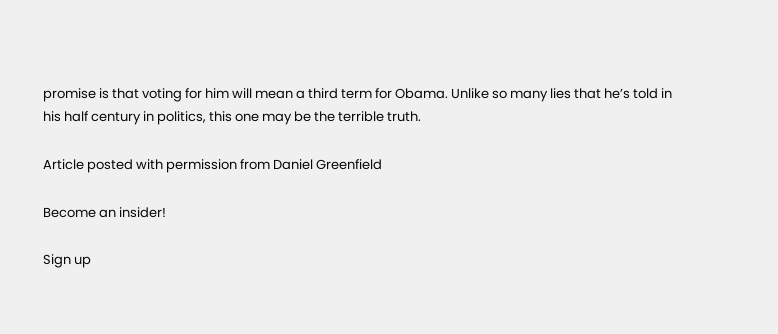promise is that voting for him will mean a third term for Obama. Unlike so many lies that he’s told in his half century in politics, this one may be the terrible truth.

Article posted with permission from Daniel Greenfield

Become an insider!

Sign up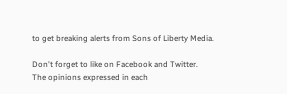to get breaking alerts from Sons of Liberty Media.

Don't forget to like on Facebook and Twitter.
The opinions expressed in each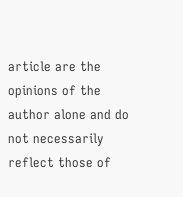article are the opinions of the author alone and do not necessarily reflect those of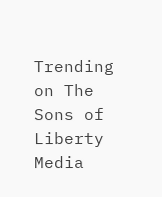Trending on The Sons of Liberty Media